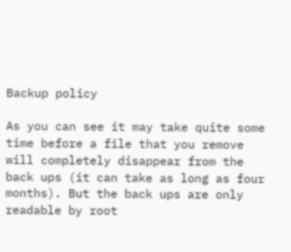Backup policy

As you can see it may take quite some time before a file that you remove will completely disappear from the back ups (it can take as long as four months). But the back ups are only readable by root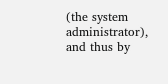(the system administrator), and thus by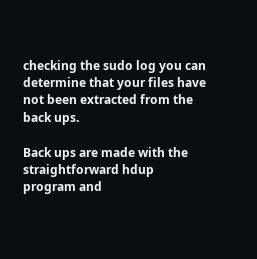checking the sudo log you can determine that your files have not been extracted from the back ups.

Back ups are made with the straightforward hdup program and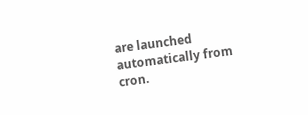are launched automatically from cron.